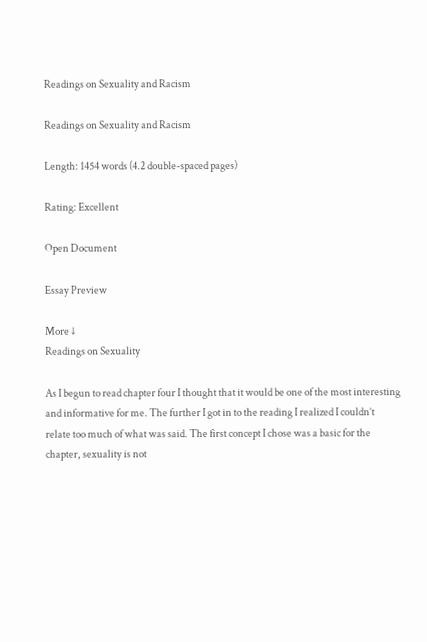Readings on Sexuality and Racism

Readings on Sexuality and Racism

Length: 1454 words (4.2 double-spaced pages)

Rating: Excellent

Open Document

Essay Preview

More ↓
Readings on Sexuality

As I begun to read chapter four I thought that it would be one of the most interesting and informative for me. The further I got in to the reading I realized I couldn’t relate too much of what was said. The first concept I chose was a basic for the chapter, sexuality is not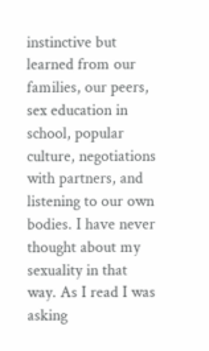instinctive but learned from our families, our peers, sex education in school, popular culture, negotiations with partners, and listening to our own bodies. I have never thought about my sexuality in that way. As I read I was asking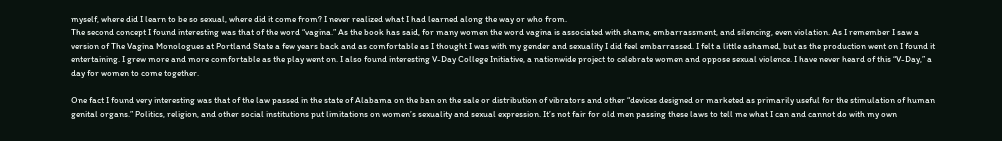myself, where did I learn to be so sexual, where did it come from? I never realized what I had learned along the way or who from.
The second concept I found interesting was that of the word “vagina.” As the book has said, for many women the word vagina is associated with shame, embarrassment, and silencing, even violation. As I remember I saw a version of The Vagina Monologues at Portland State a few years back and as comfortable as I thought I was with my gender and sexuality I did feel embarrassed. I felt a little ashamed, but as the production went on I found it entertaining. I grew more and more comfortable as the play went on. I also found interesting V-Day College Initiative, a nationwide project to celebrate women and oppose sexual violence. I have never heard of this “V-Day,” a day for women to come together.

One fact I found very interesting was that of the law passed in the state of Alabama on the ban on the sale or distribution of vibrators and other “devices designed or marketed as primarily useful for the stimulation of human genital organs.” Politics, religion, and other social institutions put limitations on women’s sexuality and sexual expression. It’s not fair for old men passing these laws to tell me what I can and cannot do with my own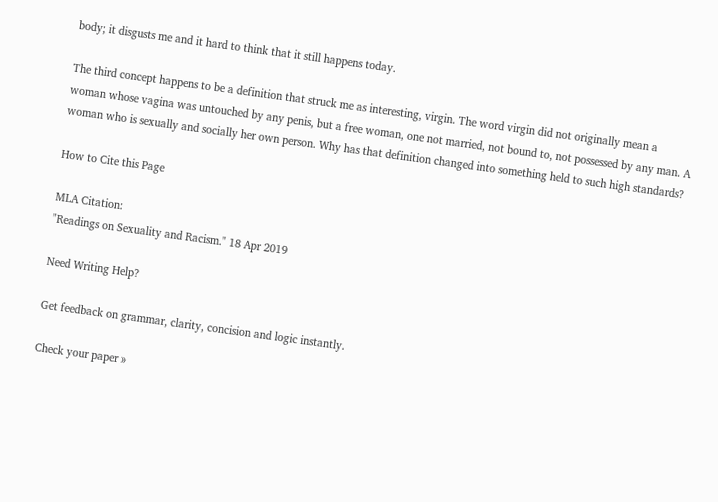body; it disgusts me and it hard to think that it still happens today.

The third concept happens to be a definition that struck me as interesting, virgin. The word virgin did not originally mean a woman whose vagina was untouched by any penis, but a free woman, one not married, not bound to, not possessed by any man. A woman who is sexually and socially her own person. Why has that definition changed into something held to such high standards?

How to Cite this Page

MLA Citation:
"Readings on Sexuality and Racism." 18 Apr 2019

Need Writing Help?

Get feedback on grammar, clarity, concision and logic instantly.

Check your paper »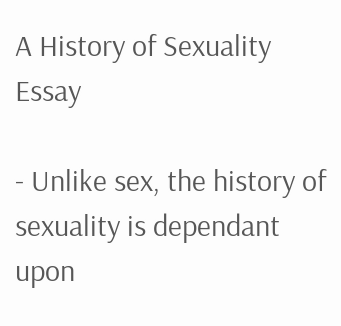A History of Sexuality Essay

- Unlike sex, the history of sexuality is dependant upon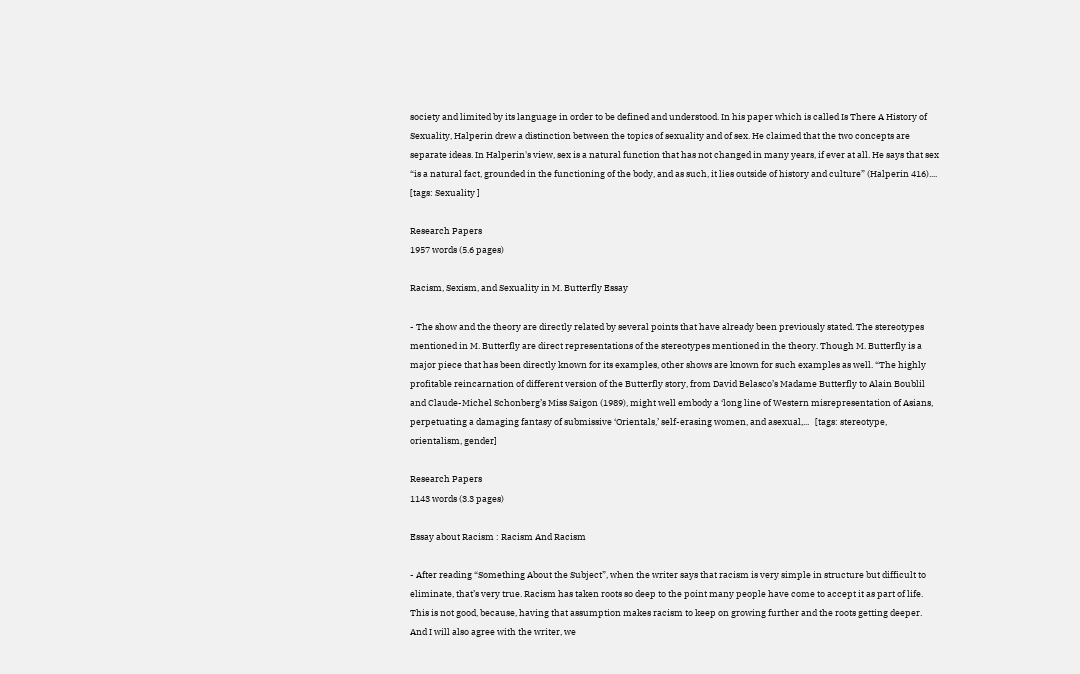society and limited by its language in order to be defined and understood. In his paper which is called Is There A History of Sexuality, Halperin drew a distinction between the topics of sexuality and of sex. He claimed that the two concepts are separate ideas. In Halperin's view, sex is a natural function that has not changed in many years, if ever at all. He says that sex “is a natural fact, grounded in the functioning of the body, and as such, it lies outside of history and culture” (Halperin 416)....   [tags: Sexuality ]

Research Papers
1957 words (5.6 pages)

Racism, Sexism, and Sexuality in M. Butterfly Essay

- The show and the theory are directly related by several points that have already been previously stated. The stereotypes mentioned in M. Butterfly are direct representations of the stereotypes mentioned in the theory. Though M. Butterfly is a major piece that has been directly known for its examples, other shows are known for such examples as well. “The highly profitable reincarnation of different version of the Butterfly story, from David Belasco’s Madame Butterfly to Alain Boublil and Claude-Michel Schonberg’s Miss Saigon (1989), might well embody a ‘long line of Western misrepresentation of Asians, perpetuating a damaging fantasy of submissive ‘Orientals,’ self-erasing women, and asexual,...   [tags: stereotype, orientalism, gender]

Research Papers
1143 words (3.3 pages)

Essay about Racism : Racism And Racism

- After reading “Something About the Subject”, when the writer says that racism is very simple in structure but difficult to eliminate, that’s very true. Racism has taken roots so deep to the point many people have come to accept it as part of life. This is not good, because, having that assumption makes racism to keep on growing further and the roots getting deeper. And I will also agree with the writer, we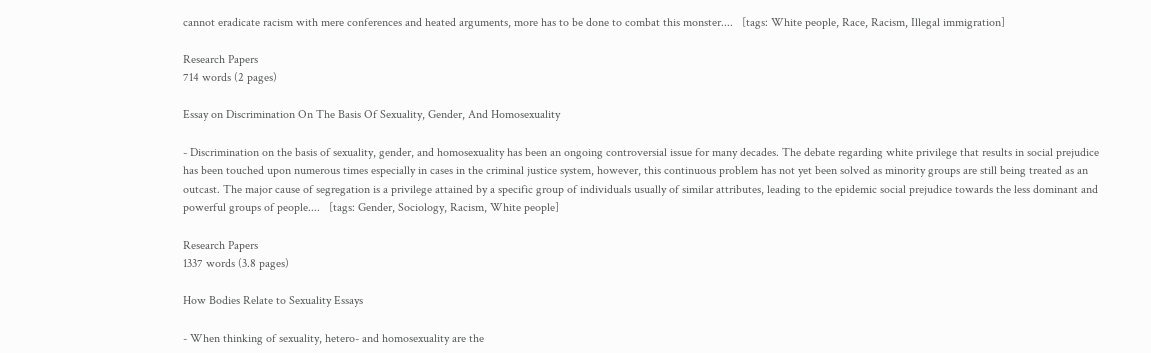cannot eradicate racism with mere conferences and heated arguments, more has to be done to combat this monster....   [tags: White people, Race, Racism, Illegal immigration]

Research Papers
714 words (2 pages)

Essay on Discrimination On The Basis Of Sexuality, Gender, And Homosexuality

- Discrimination on the basis of sexuality, gender, and homosexuality has been an ongoing controversial issue for many decades. The debate regarding white privilege that results in social prejudice has been touched upon numerous times especially in cases in the criminal justice system, however, this continuous problem has not yet been solved as minority groups are still being treated as an outcast. The major cause of segregation is a privilege attained by a specific group of individuals usually of similar attributes, leading to the epidemic social prejudice towards the less dominant and powerful groups of people....   [tags: Gender, Sociology, Racism, White people]

Research Papers
1337 words (3.8 pages)

How Bodies Relate to Sexuality Essays

- When thinking of sexuality, hetero- and homosexuality are the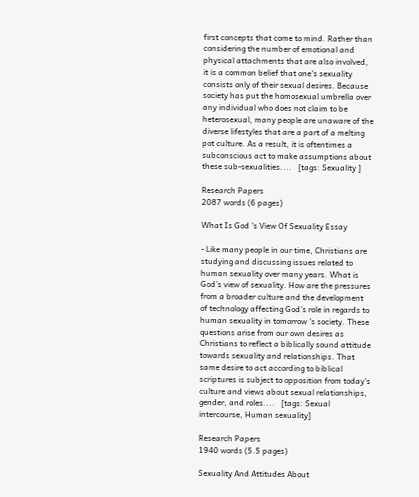first concepts that come to mind. Rather than considering the number of emotional and physical attachments that are also involved, it is a common belief that one's sexuality consists only of their sexual desires. Because society has put the homosexual umbrella over any individual who does not claim to be heterosexual, many people are unaware of the diverse lifestyles that are a part of a melting pot culture. As a result, it is oftentimes a subconscious act to make assumptions about these sub-sexualities....   [tags: Sexuality ]

Research Papers
2087 words (6 pages)

What Is God 's View Of Sexuality Essay

- Like many people in our time, Christians are studying and discussing issues related to human sexuality over many years. What is God’s view of sexuality. How are the pressures from a broader culture and the development of technology affecting God’s role in regards to human sexuality in tomorrow 's society. These questions arise from our own desires as Christians to reflect a biblically sound attitude towards sexuality and relationships. That same desire to act according to biblical scriptures is subject to opposition from today’s culture and views about sexual relationships, gender, and roles....   [tags: Sexual intercourse, Human sexuality]

Research Papers
1940 words (5.5 pages)

Sexuality And Attitudes About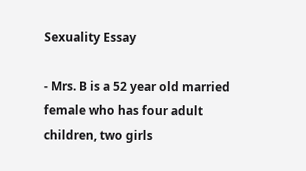Sexuality Essay

- Mrs. B is a 52 year old married female who has four adult children, two girls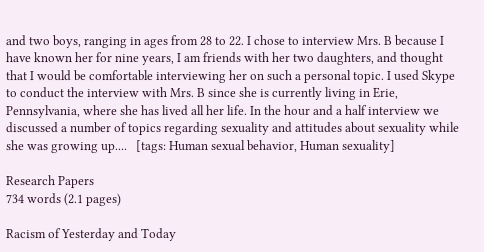and two boys, ranging in ages from 28 to 22. I chose to interview Mrs. B because I have known her for nine years, I am friends with her two daughters, and thought that I would be comfortable interviewing her on such a personal topic. I used Skype to conduct the interview with Mrs. B since she is currently living in Erie, Pennsylvania, where she has lived all her life. In the hour and a half interview we discussed a number of topics regarding sexuality and attitudes about sexuality while she was growing up....   [tags: Human sexual behavior, Human sexuality]

Research Papers
734 words (2.1 pages)

Racism of Yesterday and Today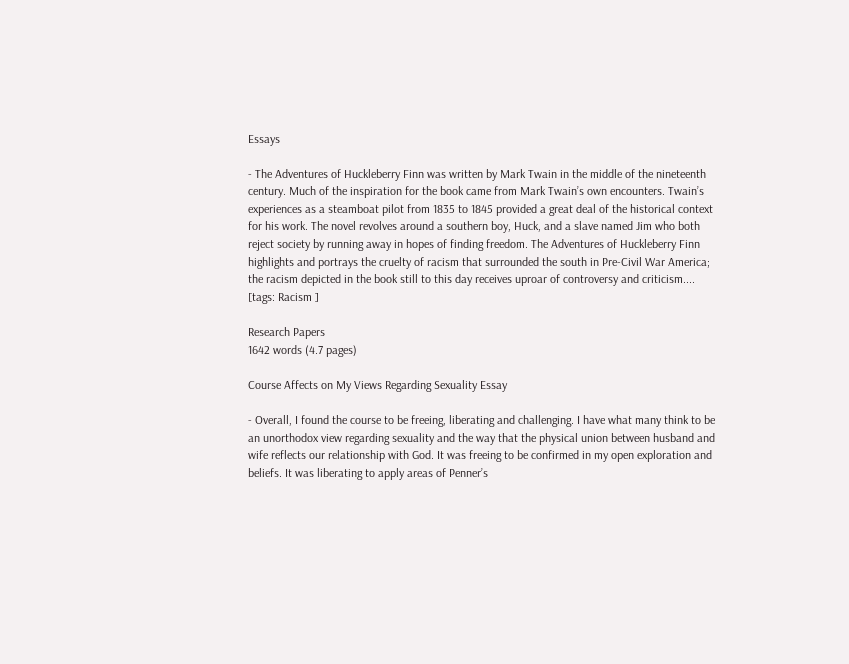Essays

- The Adventures of Huckleberry Finn was written by Mark Twain in the middle of the nineteenth century. Much of the inspiration for the book came from Mark Twain’s own encounters. Twain’s experiences as a steamboat pilot from 1835 to 1845 provided a great deal of the historical context for his work. The novel revolves around a southern boy, Huck, and a slave named Jim who both reject society by running away in hopes of finding freedom. The Adventures of Huckleberry Finn highlights and portrays the cruelty of racism that surrounded the south in Pre-Civil War America; the racism depicted in the book still to this day receives uproar of controversy and criticism....   [tags: Racism ]

Research Papers
1642 words (4.7 pages)

Course Affects on My Views Regarding Sexuality Essay

- Overall, I found the course to be freeing, liberating and challenging. I have what many think to be an unorthodox view regarding sexuality and the way that the physical union between husband and wife reflects our relationship with God. It was freeing to be confirmed in my open exploration and beliefs. It was liberating to apply areas of Penner’s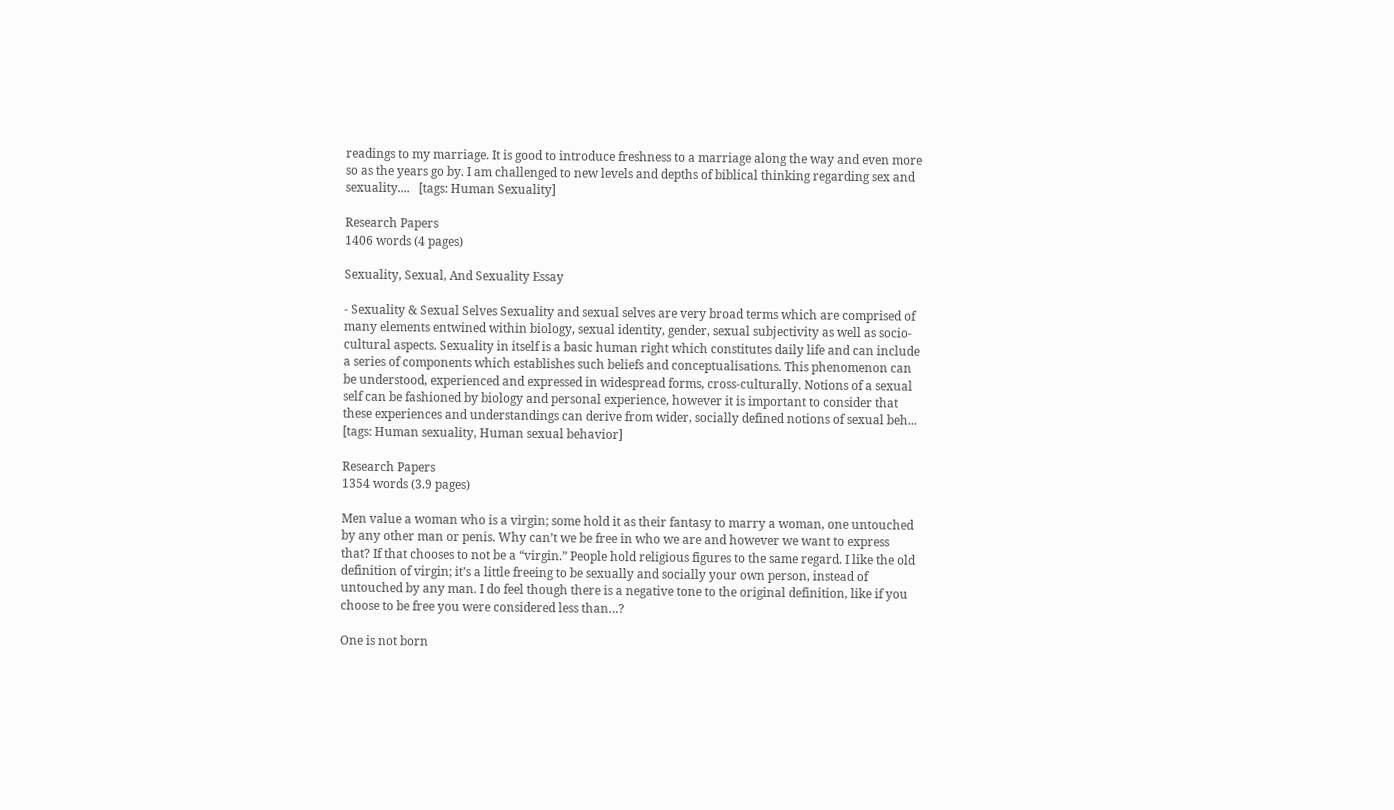readings to my marriage. It is good to introduce freshness to a marriage along the way and even more so as the years go by. I am challenged to new levels and depths of biblical thinking regarding sex and sexuality....   [tags: Human Sexuality]

Research Papers
1406 words (4 pages)

Sexuality, Sexual, And Sexuality Essay

- Sexuality & Sexual Selves Sexuality and sexual selves are very broad terms which are comprised of many elements entwined within biology, sexual identity, gender, sexual subjectivity as well as socio-cultural aspects. Sexuality in itself is a basic human right which constitutes daily life and can include a series of components which establishes such beliefs and conceptualisations. This phenomenon can be understood, experienced and expressed in widespread forms, cross-culturally. Notions of a sexual self can be fashioned by biology and personal experience, however it is important to consider that these experiences and understandings can derive from wider, socially defined notions of sexual beh...   [tags: Human sexuality, Human sexual behavior]

Research Papers
1354 words (3.9 pages)

Men value a woman who is a virgin; some hold it as their fantasy to marry a woman, one untouched by any other man or penis. Why can’t we be free in who we are and however we want to express that? If that chooses to not be a “virgin.” People hold religious figures to the same regard. I like the old definition of virgin; it’s a little freeing to be sexually and socially your own person, instead of untouched by any man. I do feel though there is a negative tone to the original definition, like if you choose to be free you were considered less than…?

One is not born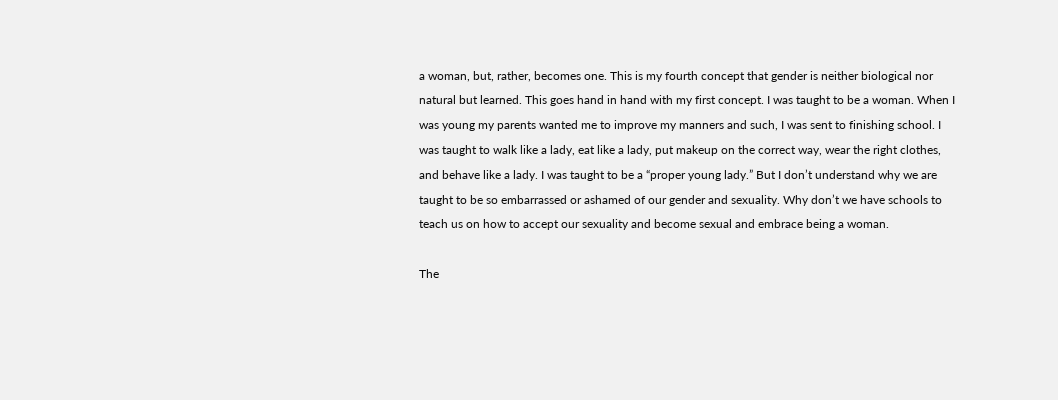a woman, but, rather, becomes one. This is my fourth concept that gender is neither biological nor natural but learned. This goes hand in hand with my first concept. I was taught to be a woman. When I was young my parents wanted me to improve my manners and such, I was sent to finishing school. I was taught to walk like a lady, eat like a lady, put makeup on the correct way, wear the right clothes, and behave like a lady. I was taught to be a “proper young lady.” But I don’t understand why we are taught to be so embarrassed or ashamed of our gender and sexuality. Why don’t we have schools to teach us on how to accept our sexuality and become sexual and embrace being a woman.

The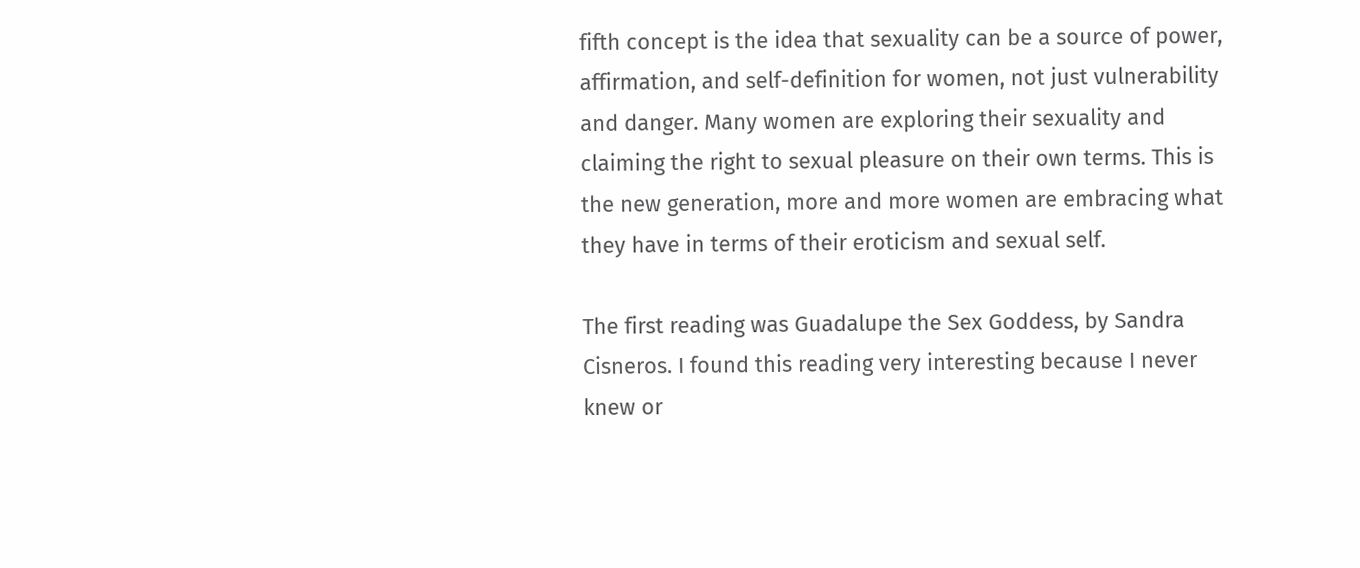fifth concept is the idea that sexuality can be a source of power, affirmation, and self-definition for women, not just vulnerability and danger. Many women are exploring their sexuality and claiming the right to sexual pleasure on their own terms. This is the new generation, more and more women are embracing what they have in terms of their eroticism and sexual self.

The first reading was Guadalupe the Sex Goddess, by Sandra Cisneros. I found this reading very interesting because I never knew or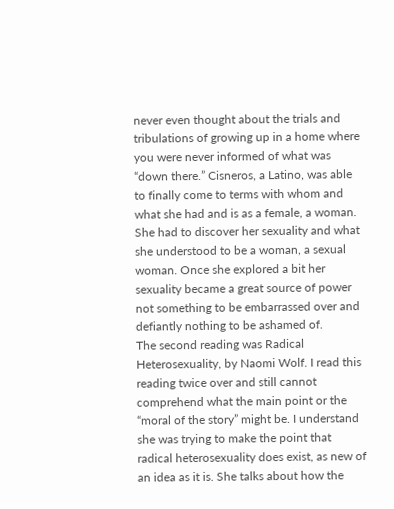never even thought about the trials and tribulations of growing up in a home where you were never informed of what was “down there.” Cisneros, a Latino, was able to finally come to terms with whom and what she had and is as a female, a woman. She had to discover her sexuality and what she understood to be a woman, a sexual woman. Once she explored a bit her sexuality became a great source of power not something to be embarrassed over and defiantly nothing to be ashamed of.
The second reading was Radical Heterosexuality, by Naomi Wolf. I read this reading twice over and still cannot comprehend what the main point or the “moral of the story” might be. I understand she was trying to make the point that radical heterosexuality does exist, as new of an idea as it is. She talks about how the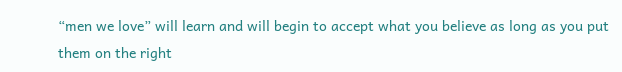“men we love” will learn and will begin to accept what you believe as long as you put them on the right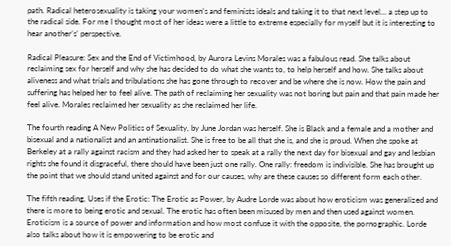path. Radical heterosexuality is taking your women’s and feminists ideals and taking it to that next level… a step up to the radical side. For me I thought most of her ideas were a little to extreme especially for myself but it is interesting to hear another’s’ perspective.

Radical Pleasure: Sex and the End of Victimhood, by Aurora Levins Morales was a fabulous read. She talks about reclaiming sex for herself and why she has decided to do what she wants to, to help herself and how. She talks about aliveness and what trials and tribulations she has gone through to recover and be where she is now. How the pain and suffering has helped her to feel alive. The path of reclaiming her sexuality was not boring but pain and that pain made her feel alive. Morales reclaimed her sexuality as she reclaimed her life.

The fourth reading A New Politics of Sexuality, by June Jordan was herself. She is Black and a female and a mother and bisexual and a nationalist and an antinationalist. She is free to be all that she is, and she is proud. When she spoke at Berkeley at a rally against racism and they had asked her to speak at a rally the next day for bisexual and gay and lesbian rights she found it disgraceful, there should have been just one rally. One rally: freedom is indivisible. She has brought up the point that we should stand united against and for our causes, why are these causes so different form each other.

The fifth reading, Uses if the Erotic: The Erotic as Power, by Audre Lorde was about how eroticism was generalized and there is more to being erotic and sexual. The erotic has often been misused by men and then used against women. Eroticism is a source of power and information and how most confuse it with the opposite, the pornographic. Lorde also talks about how it is empowering to be erotic and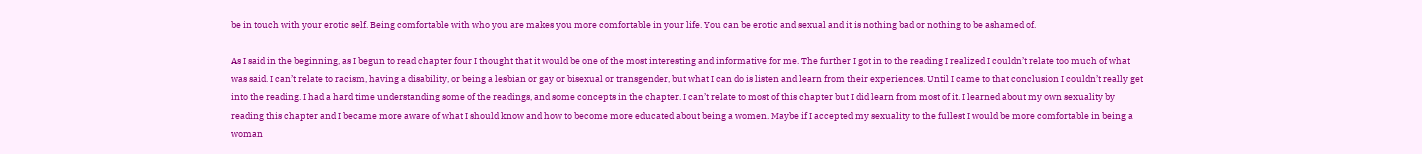be in touch with your erotic self. Being comfortable with who you are makes you more comfortable in your life. You can be erotic and sexual and it is nothing bad or nothing to be ashamed of.

As I said in the beginning, as I begun to read chapter four I thought that it would be one of the most interesting and informative for me. The further I got in to the reading I realized I couldn’t relate too much of what was said. I can’t relate to racism, having a disability, or being a lesbian or gay or bisexual or transgender, but what I can do is listen and learn from their experiences. Until I came to that conclusion I couldn’t really get into the reading. I had a hard time understanding some of the readings, and some concepts in the chapter. I can’t relate to most of this chapter but I did learn from most of it. I learned about my own sexuality by reading this chapter and I became more aware of what I should know and how to become more educated about being a women. Maybe if I accepted my sexuality to the fullest I would be more comfortable in being a woman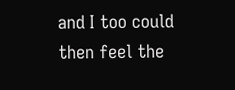and I too could then feel the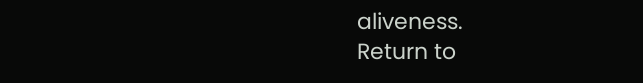aliveness.
Return to